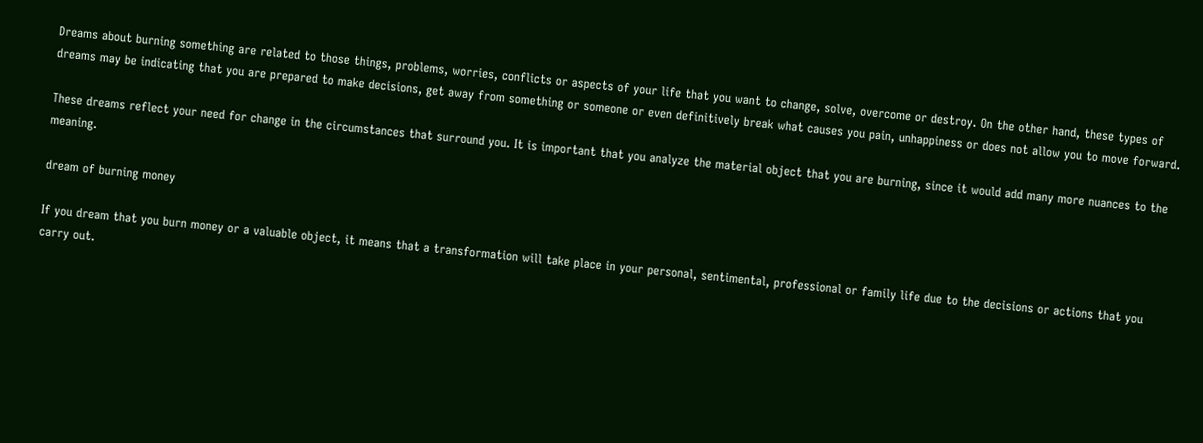Dreams about burning something are related to those things, problems, worries, conflicts or aspects of your life that you want to change, solve, overcome or destroy. On the other hand, these types of dreams may be indicating that you are prepared to make decisions, get away from something or someone or even definitively break what causes you pain, unhappiness or does not allow you to move forward.

These dreams reflect your need for change in the circumstances that surround you. It is important that you analyze the material object that you are burning, since it would add many more nuances to the meaning.

dream of burning money

If you dream that you burn money or a valuable object, it means that a transformation will take place in your personal, sentimental, professional or family life due to the decisions or actions that you carry out.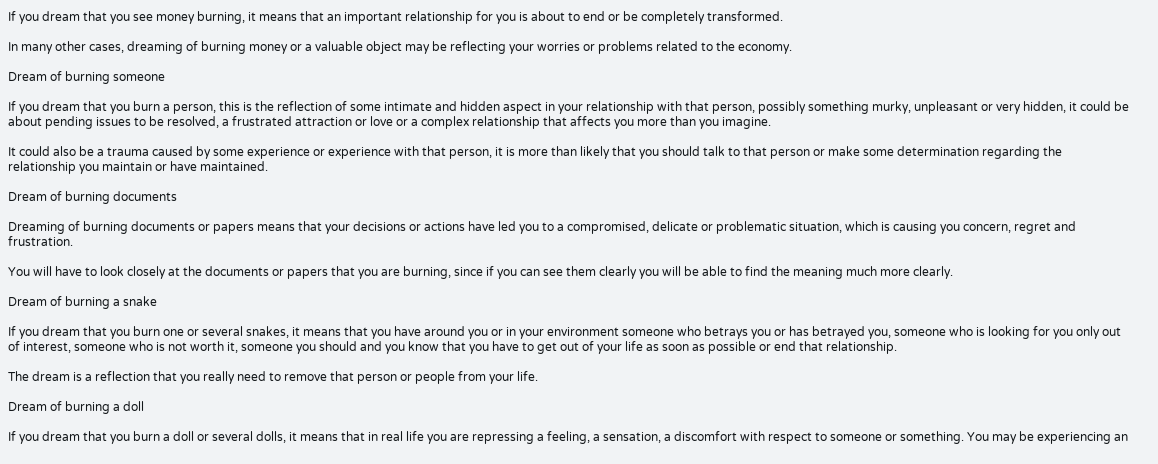If you dream that you see money burning, it means that an important relationship for you is about to end or be completely transformed.

In many other cases, dreaming of burning money or a valuable object may be reflecting your worries or problems related to the economy.

Dream of burning someone

If you dream that you burn a person, this is the reflection of some intimate and hidden aspect in your relationship with that person, possibly something murky, unpleasant or very hidden, it could be about pending issues to be resolved, a frustrated attraction or love or a complex relationship that affects you more than you imagine.

It could also be a trauma caused by some experience or experience with that person, it is more than likely that you should talk to that person or make some determination regarding the relationship you maintain or have maintained.

Dream of burning documents

Dreaming of burning documents or papers means that your decisions or actions have led you to a compromised, delicate or problematic situation, which is causing you concern, regret and frustration.

You will have to look closely at the documents or papers that you are burning, since if you can see them clearly you will be able to find the meaning much more clearly.

Dream of burning a snake

If you dream that you burn one or several snakes, it means that you have around you or in your environment someone who betrays you or has betrayed you, someone who is looking for you only out of interest, someone who is not worth it, someone you should and you know that you have to get out of your life as soon as possible or end that relationship.

The dream is a reflection that you really need to remove that person or people from your life.

Dream of burning a doll

If you dream that you burn a doll or several dolls, it means that in real life you are repressing a feeling, a sensation, a discomfort with respect to someone or something. You may be experiencing an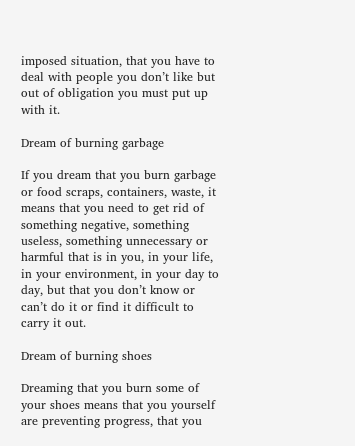imposed situation, that you have to deal with people you don’t like but out of obligation you must put up with it.

Dream of burning garbage

If you dream that you burn garbage or food scraps, containers, waste, it means that you need to get rid of something negative, something useless, something unnecessary or harmful that is in you, in your life, in your environment, in your day to day, but that you don’t know or can’t do it or find it difficult to carry it out.

Dream of burning shoes

Dreaming that you burn some of your shoes means that you yourself are preventing progress, that you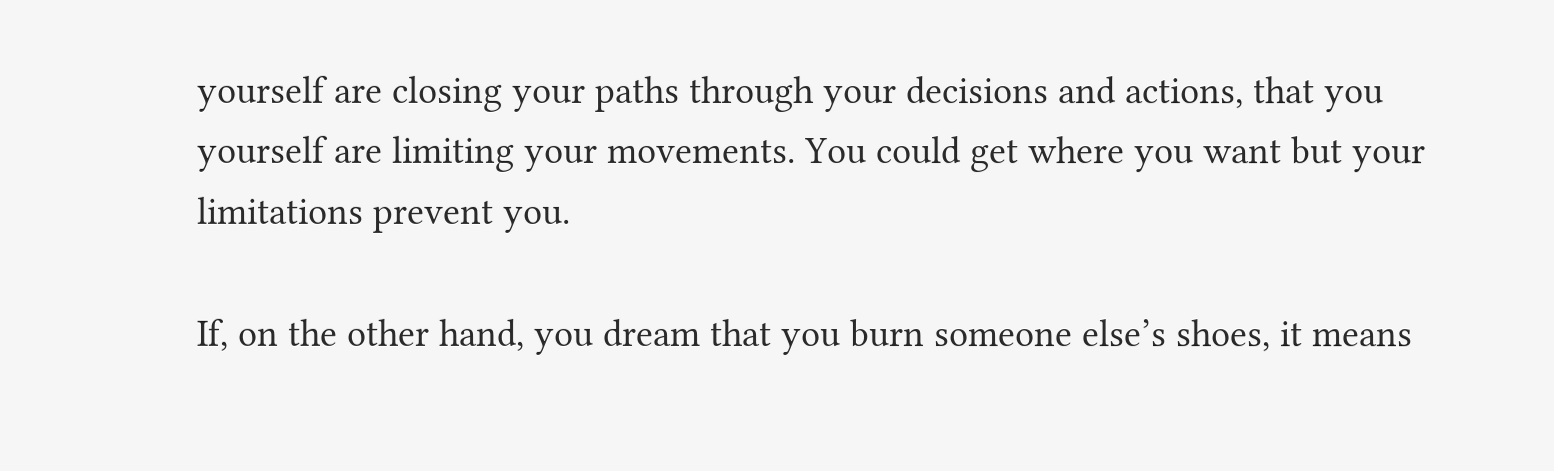yourself are closing your paths through your decisions and actions, that you yourself are limiting your movements. You could get where you want but your limitations prevent you.

If, on the other hand, you dream that you burn someone else’s shoes, it means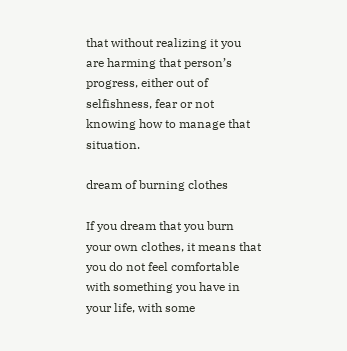that without realizing it you are harming that person’s progress, either out of selfishness, fear or not knowing how to manage that situation.

dream of burning clothes

If you dream that you burn your own clothes, it means that you do not feel comfortable with something you have in your life, with some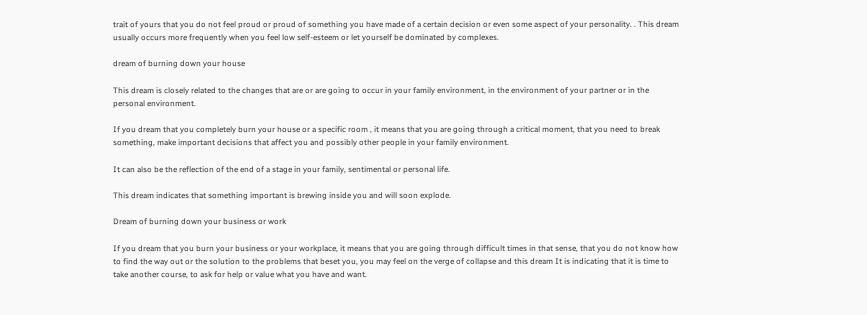trait of yours that you do not feel proud or proud of something you have made of a certain decision or even some aspect of your personality. . This dream usually occurs more frequently when you feel low self-esteem or let yourself be dominated by complexes.

dream of burning down your house

This dream is closely related to the changes that are or are going to occur in your family environment, in the environment of your partner or in the personal environment.

If you dream that you completely burn your house or a specific room , it means that you are going through a critical moment, that you need to break something, make important decisions that affect you and possibly other people in your family environment.

It can also be the reflection of the end of a stage in your family, sentimental or personal life.

This dream indicates that something important is brewing inside you and will soon explode.

Dream of burning down your business or work

If you dream that you burn your business or your workplace, it means that you are going through difficult times in that sense, that you do not know how to find the way out or the solution to the problems that beset you, you may feel on the verge of collapse and this dream It is indicating that it is time to take another course, to ask for help or value what you have and want.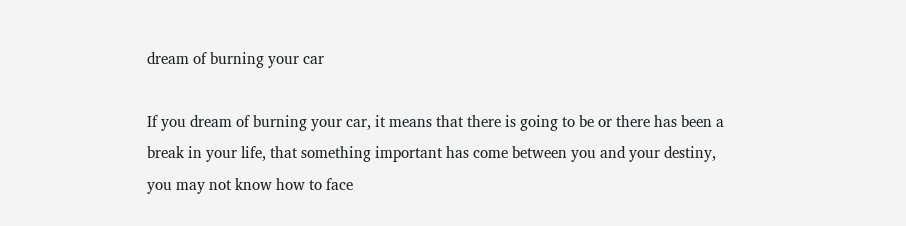dream of burning your car

If you dream of burning your car, it means that there is going to be or there has been a break in your life, that something important has come between you and your destiny, you may not know how to face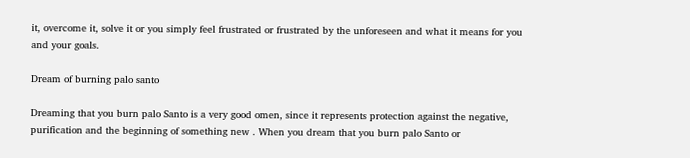it, overcome it, solve it or you simply feel frustrated or frustrated by the unforeseen and what it means for you and your goals.

Dream of burning palo santo

Dreaming that you burn palo Santo is a very good omen, since it represents protection against the negative, purification and the beginning of something new . When you dream that you burn palo Santo or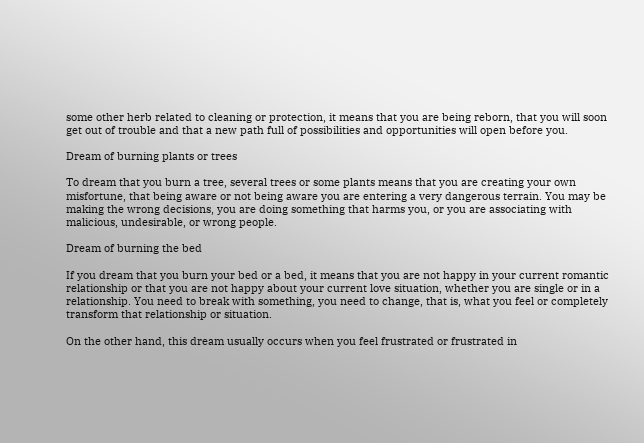some other herb related to cleaning or protection, it means that you are being reborn, that you will soon get out of trouble and that a new path full of possibilities and opportunities will open before you.

Dream of burning plants or trees

To dream that you burn a tree, several trees or some plants means that you are creating your own misfortune, that being aware or not being aware you are entering a very dangerous terrain. You may be making the wrong decisions, you are doing something that harms you, or you are associating with malicious, undesirable, or wrong people.

Dream of burning the bed

If you dream that you burn your bed or a bed, it means that you are not happy in your current romantic relationship or that you are not happy about your current love situation, whether you are single or in a relationship. You need to break with something, you need to change, that is, what you feel or completely transform that relationship or situation.

On the other hand, this dream usually occurs when you feel frustrated or frustrated in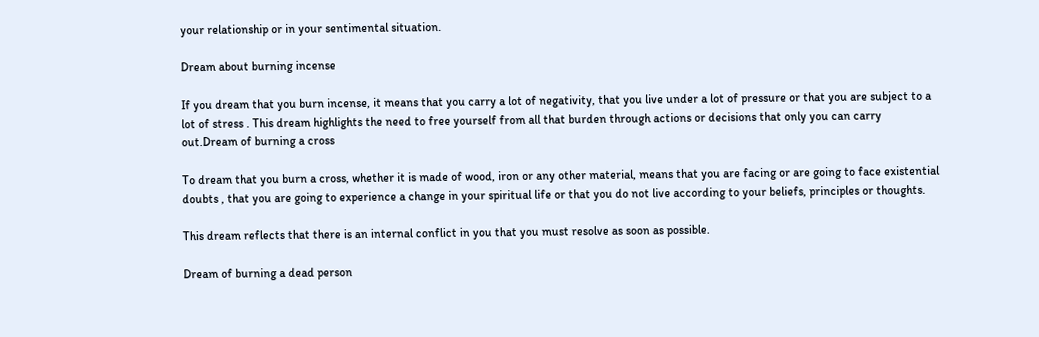your relationship or in your sentimental situation.

Dream about burning incense

If you dream that you burn incense, it means that you carry a lot of negativity, that you live under a lot of pressure or that you are subject to a lot of stress . This dream highlights the need to free yourself from all that burden through actions or decisions that only you can carry out.Dream of burning a cross

To dream that you burn a cross, whether it is made of wood, iron or any other material, means that you are facing or are going to face existential doubts , that you are going to experience a change in your spiritual life or that you do not live according to your beliefs, principles or thoughts.

This dream reflects that there is an internal conflict in you that you must resolve as soon as possible.

Dream of burning a dead person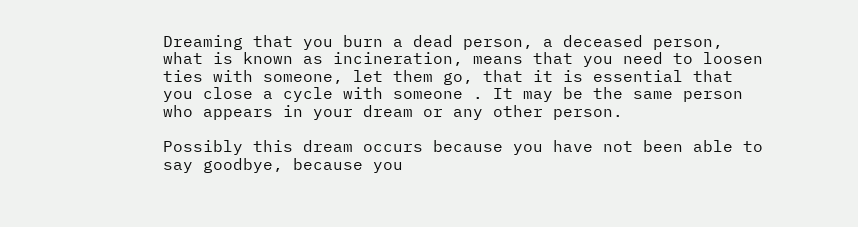Dreaming that you burn a dead person, a deceased person, what is known as incineration, means that you need to loosen ties with someone, let them go, that it is essential that you close a cycle with someone . It may be the same person who appears in your dream or any other person.

Possibly this dream occurs because you have not been able to say goodbye, because you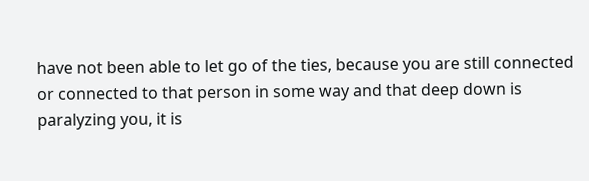have not been able to let go of the ties, because you are still connected or connected to that person in some way and that deep down is paralyzing you, it is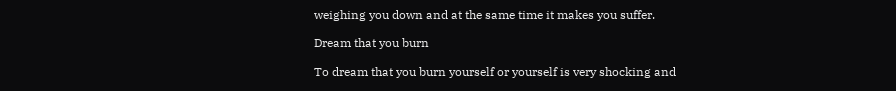weighing you down and at the same time it makes you suffer.

Dream that you burn

To dream that you burn yourself or yourself is very shocking and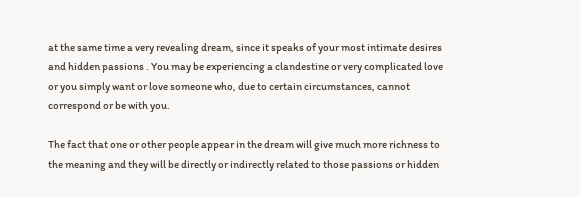at the same time a very revealing dream, since it speaks of your most intimate desires and hidden passions . You may be experiencing a clandestine or very complicated love or you simply want or love someone who, due to certain circumstances, cannot correspond or be with you.

The fact that one or other people appear in the dream will give much more richness to the meaning and they will be directly or indirectly related to those passions or hidden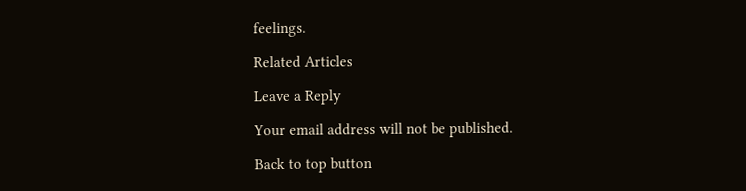feelings.

Related Articles

Leave a Reply

Your email address will not be published.

Back to top button